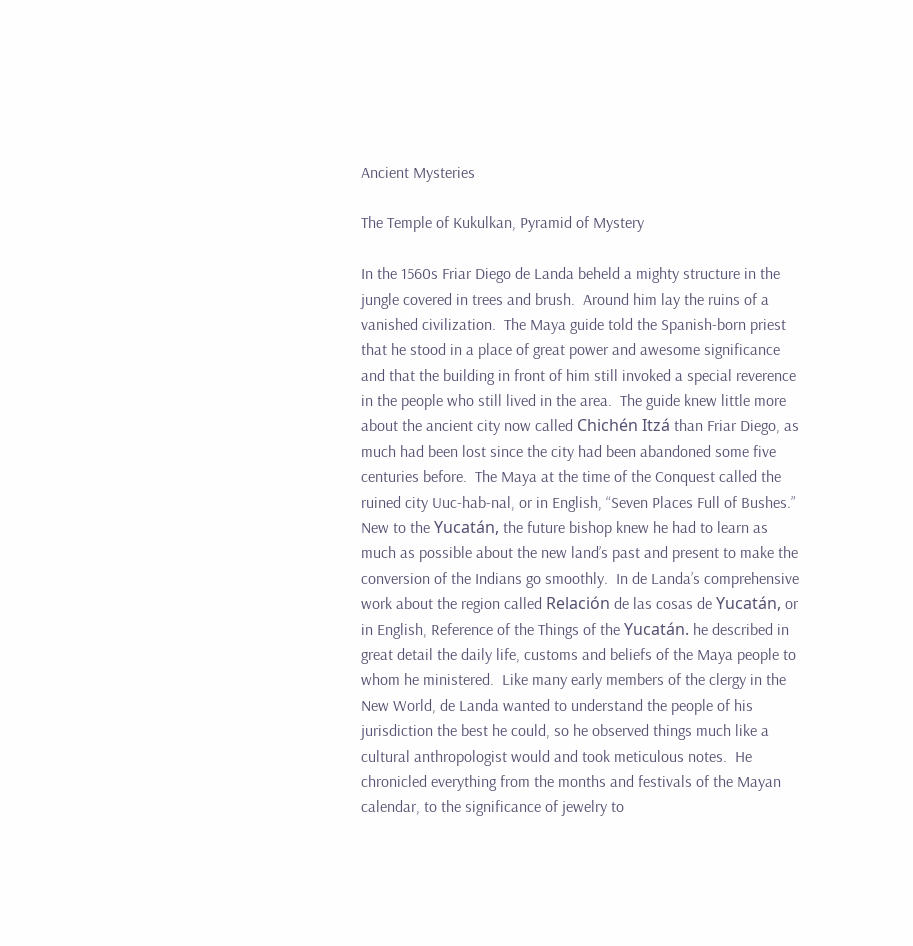Ancient Mysteries

The Temple of Kukulkan, Pyramid of Mystery

In the 1560s Friar Diego de Landa beheld a mighty structure in the jungle covered in trees and brush.  Around him lay the ruins of a vanished civilization.  The Maya guide told the Spanish-born priest that he stood in a place of great power and awesome significance and that the building in front of him still invoked a special reverence in the people who still lived in the area.  The guide knew little more about the ancient city now called Chichén Itzá than Friar Diego, as much had been lost since the city had been abandoned some five centuries before.  The Maya at the time of the Conquest called the ruined city Uuc-hab-nal, or in English, “Seven Places Full of Bushes.”  New to the Yucatán, the future bishop knew he had to learn as much as possible about the new land’s past and present to make the conversion of the Indians go smoothly.  In de Landa’s comprehensive work about the region called Relación de las cosas de Yucatán, or in English, Reference of the Things of the Yucatán. he described in great detail the daily life, customs and beliefs of the Maya people to whom he ministered.  Like many early members of the clergy in the New World, de Landa wanted to understand the people of his jurisdiction the best he could, so he observed things much like a cultural anthropologist would and took meticulous notes.  He chronicled everything from the months and festivals of the Mayan calendar, to the significance of jewelry to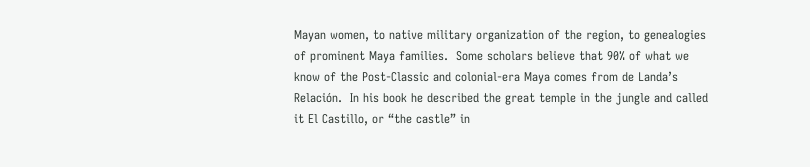Mayan women, to native military organization of the region, to genealogies of prominent Maya families.  Some scholars believe that 90% of what we know of the Post-Classic and colonial-era Maya comes from de Landa’s Relación.  In his book he described the great temple in the jungle and called it El Castillo, or “the castle” in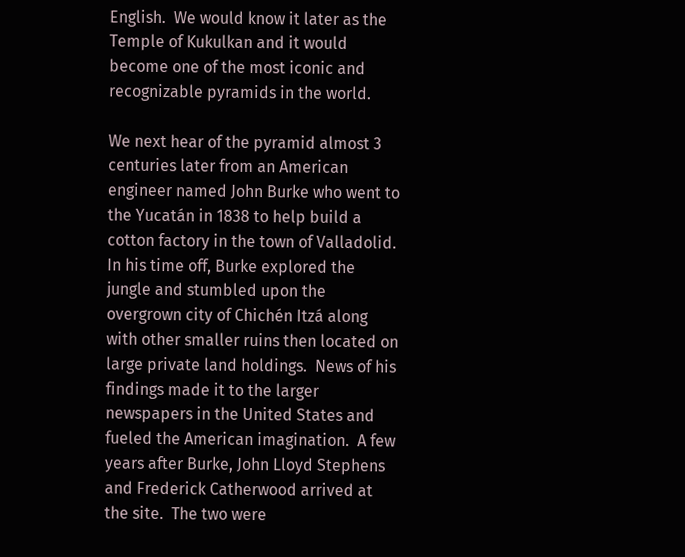English.  We would know it later as the Temple of Kukulkan and it would become one of the most iconic and recognizable pyramids in the world.

We next hear of the pyramid almost 3 centuries later from an American engineer named John Burke who went to the Yucatán in 1838 to help build a cotton factory in the town of Valladolid.  In his time off, Burke explored the jungle and stumbled upon the overgrown city of Chichén Itzá along with other smaller ruins then located on large private land holdings.  News of his findings made it to the larger newspapers in the United States and fueled the American imagination.  A few years after Burke, John Lloyd Stephens and Frederick Catherwood arrived at the site.  The two were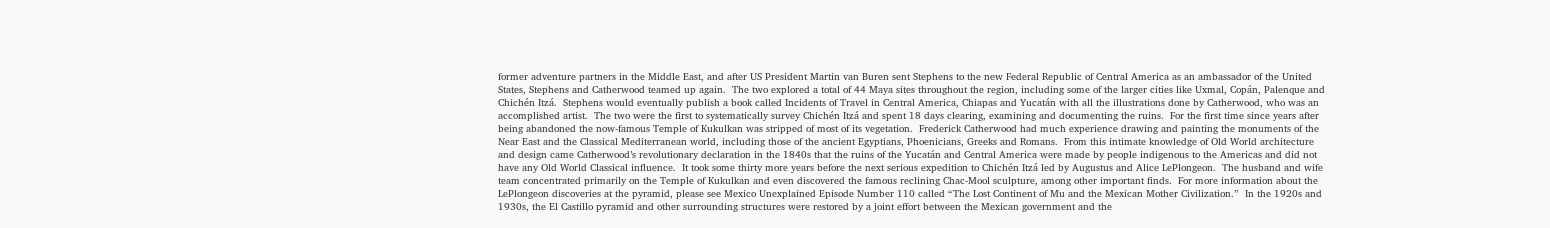former adventure partners in the Middle East, and after US President Martin van Buren sent Stephens to the new Federal Republic of Central America as an ambassador of the United States, Stephens and Catherwood teamed up again.  The two explored a total of 44 Maya sites throughout the region, including some of the larger cities like Uxmal, Copán, Palenque and Chichén Itzá.  Stephens would eventually publish a book called Incidents of Travel in Central America, Chiapas and Yucatán with all the illustrations done by Catherwood, who was an accomplished artist.  The two were the first to systematically survey Chichén Itzá and spent 18 days clearing, examining and documenting the ruins.  For the first time since years after being abandoned the now-famous Temple of Kukulkan was stripped of most of its vegetation.  Frederick Catherwood had much experience drawing and painting the monuments of the Near East and the Classical Mediterranean world, including those of the ancient Egyptians, Phoenicians, Greeks and Romans.  From this intimate knowledge of Old World architecture and design came Catherwood’s revolutionary declaration in the 1840s that the ruins of the Yucatán and Central America were made by people indigenous to the Americas and did not have any Old World Classical influence.  It took some thirty more years before the next serious expedition to Chichén Itzá led by Augustus and Alice LePlongeon.  The husband and wife team concentrated primarily on the Temple of Kukulkan and even discovered the famous reclining Chac-Mool sculpture, among other important finds.  For more information about the LePlongeon discoveries at the pyramid, please see Mexico Unexplained Episode Number 110 called “The Lost Continent of Mu and the Mexican Mother Civilization.”  In the 1920s and 1930s, the El Castillo pyramid and other surrounding structures were restored by a joint effort between the Mexican government and the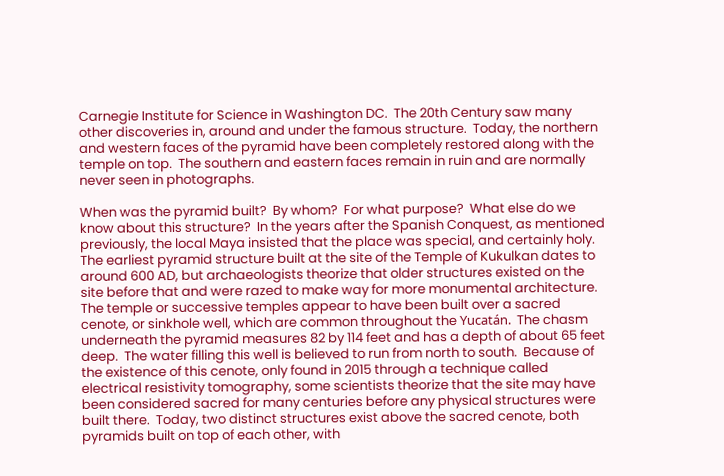Carnegie Institute for Science in Washington DC.  The 20th Century saw many other discoveries in, around and under the famous structure.  Today, the northern and western faces of the pyramid have been completely restored along with the temple on top.  The southern and eastern faces remain in ruin and are normally never seen in photographs.

When was the pyramid built?  By whom?  For what purpose?  What else do we know about this structure?  In the years after the Spanish Conquest, as mentioned previously, the local Maya insisted that the place was special, and certainly holy.  The earliest pyramid structure built at the site of the Temple of Kukulkan dates to around 600 AD, but archaeologists theorize that older structures existed on the site before that and were razed to make way for more monumental architecture.  The temple or successive temples appear to have been built over a sacred cenote, or sinkhole well, which are common throughout the Yucatán.  The chasm underneath the pyramid measures 82 by 114 feet and has a depth of about 65 feet deep.  The water filling this well is believed to run from north to south.  Because of the existence of this cenote, only found in 2015 through a technique called electrical resistivity tomography, some scientists theorize that the site may have been considered sacred for many centuries before any physical structures were built there.  Today, two distinct structures exist above the sacred cenote, both pyramids built on top of each other, with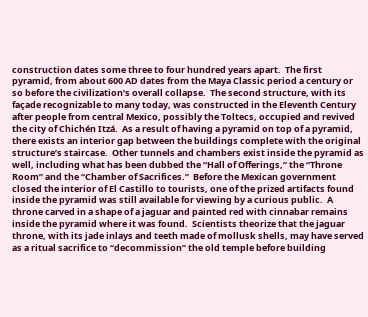construction dates some three to four hundred years apart.  The first pyramid, from about 600 AD dates from the Maya Classic period a century or so before the civilization’s overall collapse.  The second structure, with its façade recognizable to many today, was constructed in the Eleventh Century after people from central Mexico, possibly the Toltecs, occupied and revived the city of Chichén Itzá.  As a result of having a pyramid on top of a pyramid, there exists an interior gap between the buildings complete with the original structure’s staircase.  Other tunnels and chambers exist inside the pyramid as well, including what has been dubbed the “Hall of Offerings,” the “Throne Room” and the “Chamber of Sacrifices.”  Before the Mexican government closed the interior of El Castillo to tourists, one of the prized artifacts found inside the pyramid was still available for viewing by a curious public.  A throne carved in a shape of a jaguar and painted red with cinnabar remains inside the pyramid where it was found.  Scientists theorize that the jaguar throne, with its jade inlays and teeth made of mollusk shells, may have served as a ritual sacrifice to “decommission” the old temple before building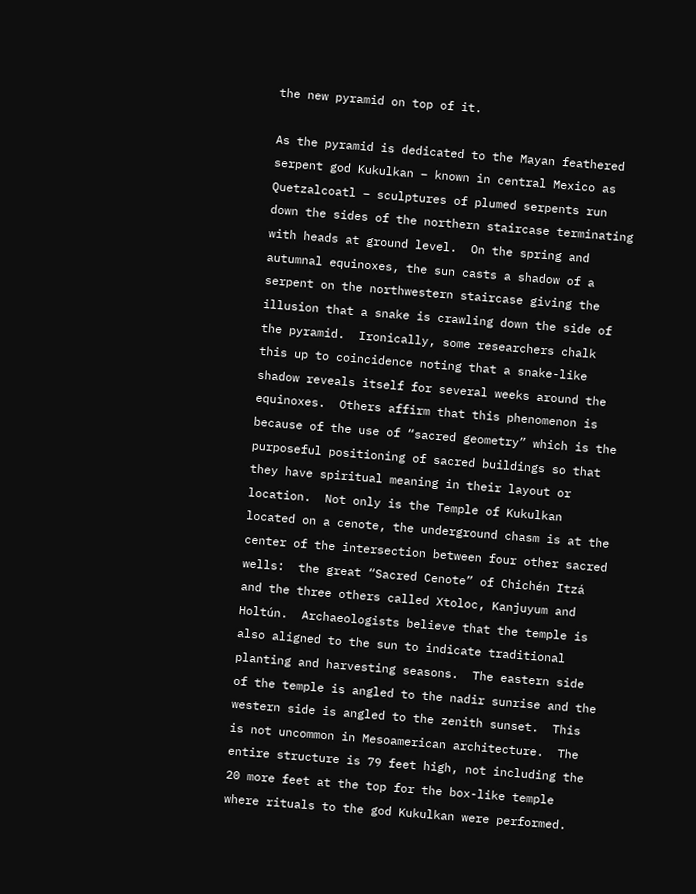the new pyramid on top of it.

As the pyramid is dedicated to the Mayan feathered serpent god Kukulkan – known in central Mexico as Quetzalcoatl – sculptures of plumed serpents run down the sides of the northern staircase terminating with heads at ground level.  On the spring and autumnal equinoxes, the sun casts a shadow of a serpent on the northwestern staircase giving the illusion that a snake is crawling down the side of the pyramid.  Ironically, some researchers chalk this up to coincidence noting that a snake-like shadow reveals itself for several weeks around the equinoxes.  Others affirm that this phenomenon is because of the use of “sacred geometry” which is the purposeful positioning of sacred buildings so that they have spiritual meaning in their layout or location.  Not only is the Temple of Kukulkan located on a cenote, the underground chasm is at the center of the intersection between four other sacred wells:  the great “Sacred Cenote” of Chichén Itzá and the three others called Xtoloc, Kanjuyum and Holtún.  Archaeologists believe that the temple is also aligned to the sun to indicate traditional planting and harvesting seasons.  The eastern side of the temple is angled to the nadir sunrise and the western side is angled to the zenith sunset.  This is not uncommon in Mesoamerican architecture.  The entire structure is 79 feet high, not including the 20 more feet at the top for the box-like temple where rituals to the god Kukulkan were performed.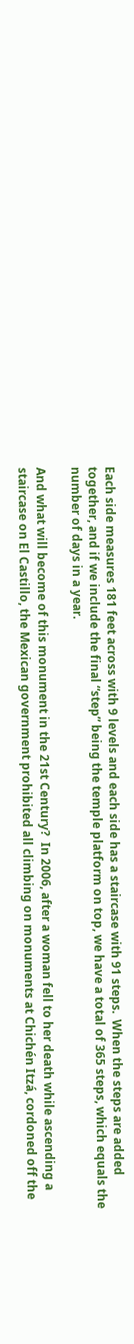Each side measures 181 feet across with 9 levels and each side has a staircase with 91 steps.  When the steps are added together, and if we include the final “step” being the temple platform on top, we have a total of 365 steps, which equals the number of days in a year.

And what will become of this monument in the 21st Century?  In 2006, after a woman fell to her death while ascending a staircase on El Castillo, the Mexican government prohibited all climbing on monuments at Chichén Itzá, cordoned off the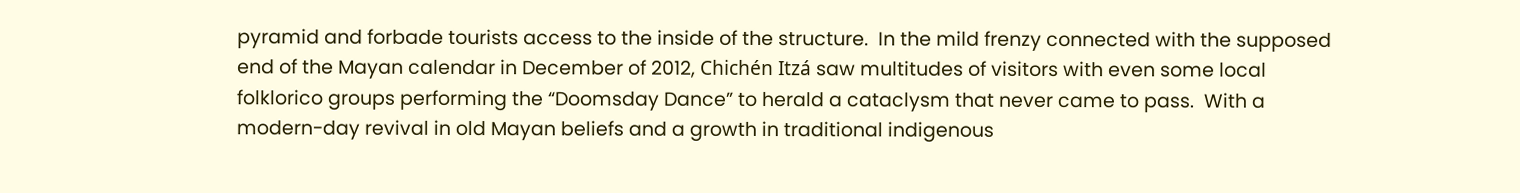pyramid and forbade tourists access to the inside of the structure.  In the mild frenzy connected with the supposed end of the Mayan calendar in December of 2012, Chichén Itzá saw multitudes of visitors with even some local folklorico groups performing the “Doomsday Dance” to herald a cataclysm that never came to pass.  With a modern-day revival in old Mayan beliefs and a growth in traditional indigenous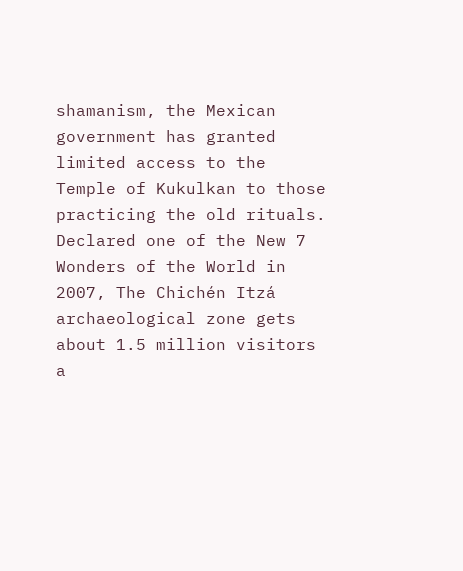shamanism, the Mexican government has granted limited access to the Temple of Kukulkan to those practicing the old rituals.  Declared one of the New 7 Wonders of the World in 2007, The Chichén Itzá archaeological zone gets about 1.5 million visitors a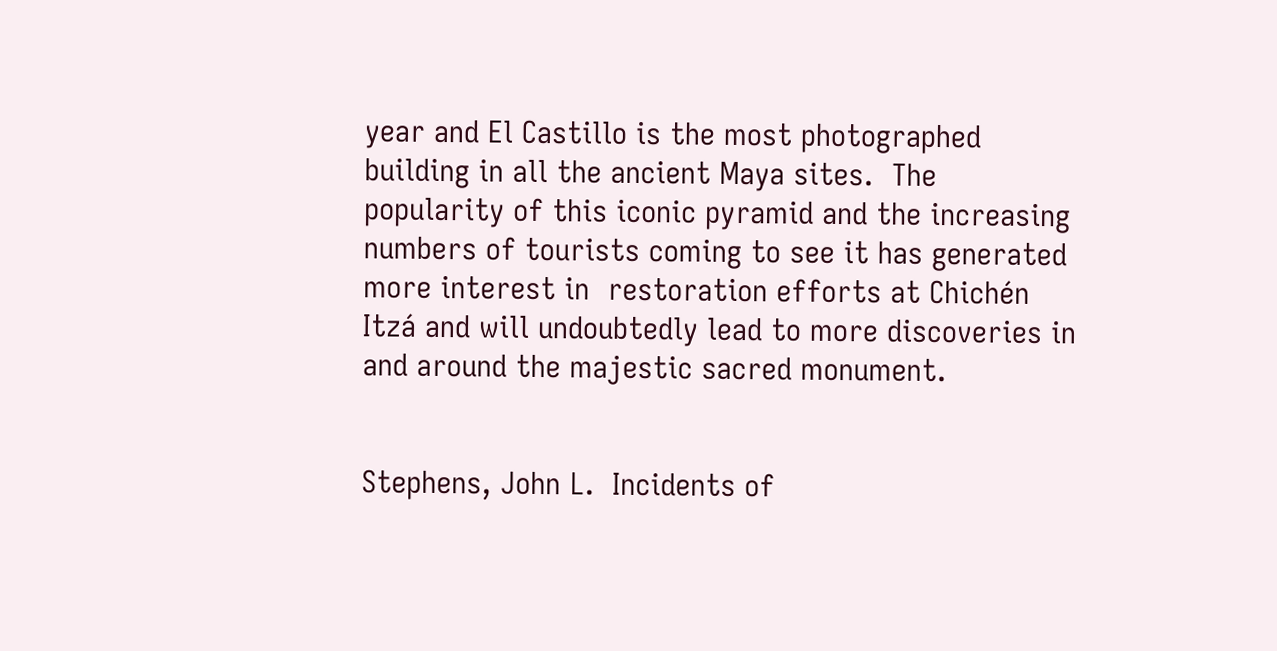year and El Castillo is the most photographed building in all the ancient Maya sites.  The popularity of this iconic pyramid and the increasing numbers of tourists coming to see it has generated more interest in  restoration efforts at Chichén Itzá and will undoubtedly lead to more discoveries in and around the majestic sacred monument.


Stephens, John L.  Incidents of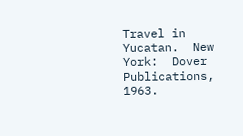Travel in Yucatan.  New York:  Dover Publications, 1963.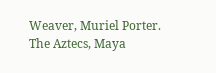Weaver, Muriel Porter.  The Aztecs, Maya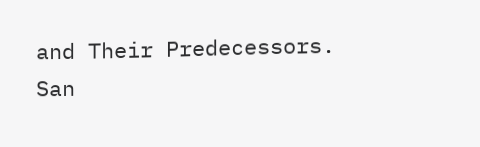and Their Predecessors.  San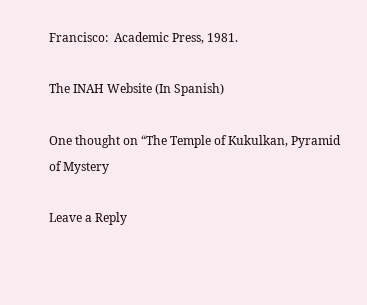Francisco:  Academic Press, 1981.

The INAH Website (In Spanish)

One thought on “The Temple of Kukulkan, Pyramid of Mystery

Leave a Reply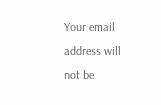Your email address will not be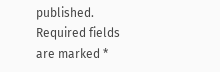published. Required fields are marked *